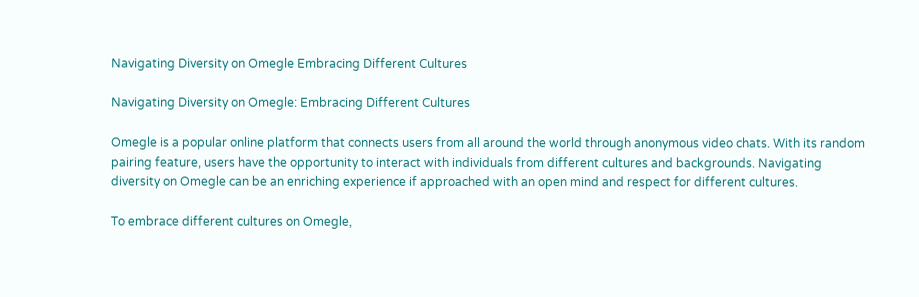Navigating Diversity on Omegle Embracing Different Cultures

Navigating Diversity on Omegle: Embracing Different Cultures

Omegle is a popular online platform that connects users from all around the world through anonymous video chats. With its random pairing feature, users have the opportunity to interact with individuals from different cultures and backgrounds. Navigating diversity on Omegle can be an enriching experience if approached with an open mind and respect for different cultures.

To embrace different cultures on Omegle,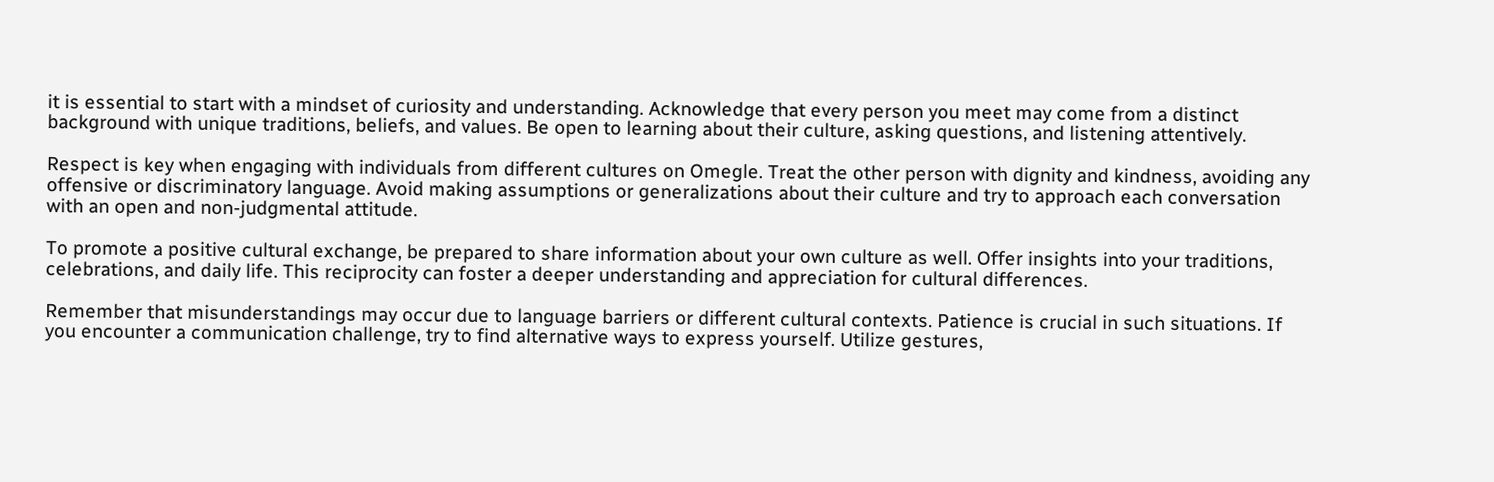it is essential to start with a mindset of curiosity and understanding. Acknowledge that every person you meet may come from a distinct background with unique traditions, beliefs, and values. Be open to learning about their culture, asking questions, and listening attentively.

Respect is key when engaging with individuals from different cultures on Omegle. Treat the other person with dignity and kindness, avoiding any offensive or discriminatory language. Avoid making assumptions or generalizations about their culture and try to approach each conversation with an open and non-judgmental attitude.

To promote a positive cultural exchange, be prepared to share information about your own culture as well. Offer insights into your traditions, celebrations, and daily life. This reciprocity can foster a deeper understanding and appreciation for cultural differences.

Remember that misunderstandings may occur due to language barriers or different cultural contexts. Patience is crucial in such situations. If you encounter a communication challenge, try to find alternative ways to express yourself. Utilize gestures,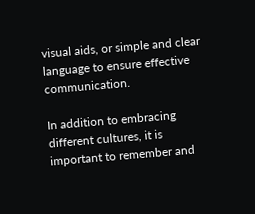visual aids, or simple and clear language to ensure effective communication.

In addition to embracing different cultures, it is important to remember and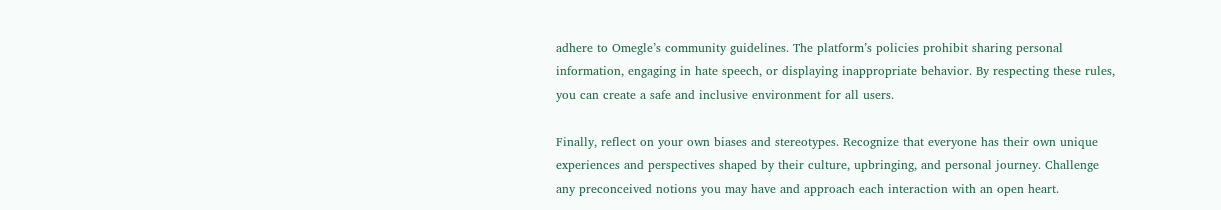adhere to Omegle’s community guidelines. The platform’s policies prohibit sharing personal information, engaging in hate speech, or displaying inappropriate behavior. By respecting these rules, you can create a safe and inclusive environment for all users.

Finally, reflect on your own biases and stereotypes. Recognize that everyone has their own unique experiences and perspectives shaped by their culture, upbringing, and personal journey. Challenge any preconceived notions you may have and approach each interaction with an open heart.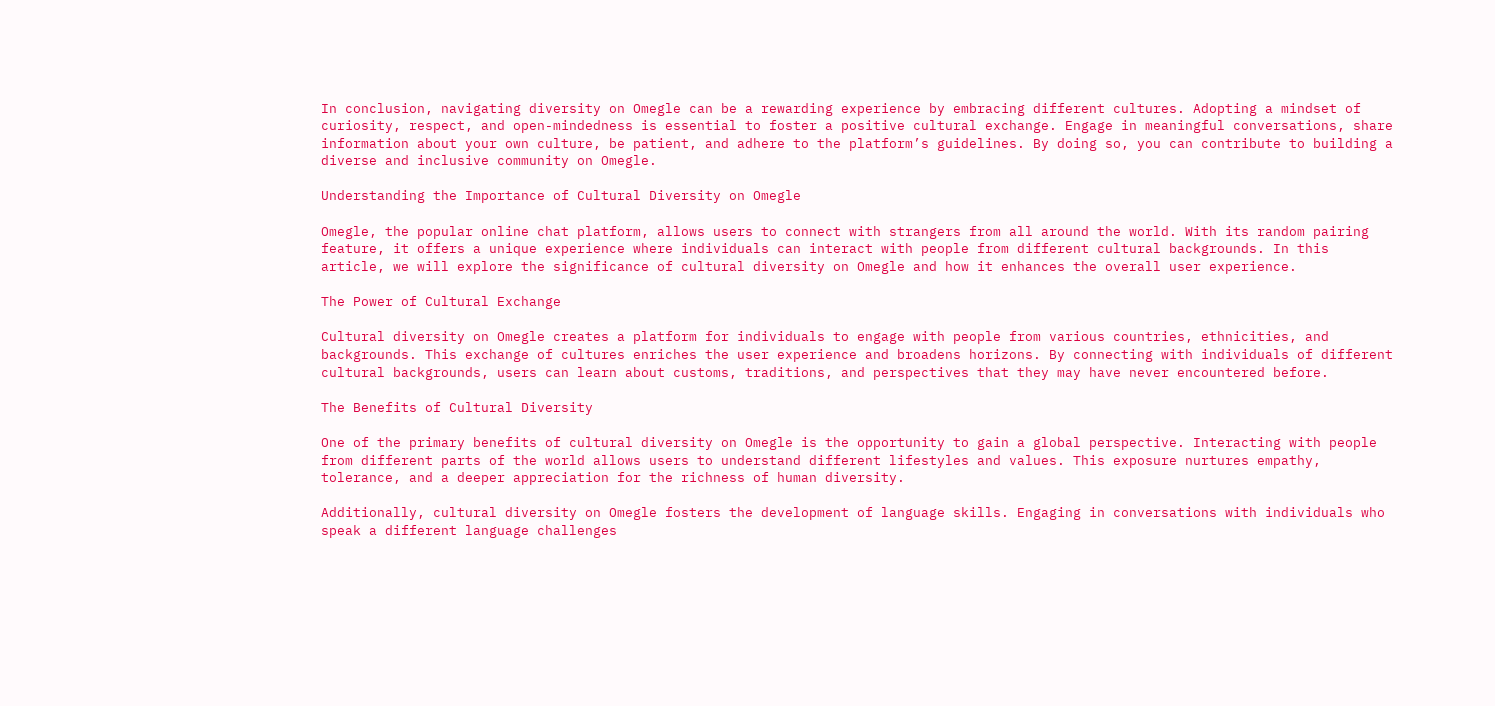In conclusion, navigating diversity on Omegle can be a rewarding experience by embracing different cultures. Adopting a mindset of curiosity, respect, and open-mindedness is essential to foster a positive cultural exchange. Engage in meaningful conversations, share information about your own culture, be patient, and adhere to the platform’s guidelines. By doing so, you can contribute to building a diverse and inclusive community on Omegle.

Understanding the Importance of Cultural Diversity on Omegle

Omegle, the popular online chat platform, allows users to connect with strangers from all around the world. With its random pairing feature, it offers a unique experience where individuals can interact with people from different cultural backgrounds. In this article, we will explore the significance of cultural diversity on Omegle and how it enhances the overall user experience.

The Power of Cultural Exchange

Cultural diversity on Omegle creates a platform for individuals to engage with people from various countries, ethnicities, and backgrounds. This exchange of cultures enriches the user experience and broadens horizons. By connecting with individuals of different cultural backgrounds, users can learn about customs, traditions, and perspectives that they may have never encountered before.

The Benefits of Cultural Diversity

One of the primary benefits of cultural diversity on Omegle is the opportunity to gain a global perspective. Interacting with people from different parts of the world allows users to understand different lifestyles and values. This exposure nurtures empathy, tolerance, and a deeper appreciation for the richness of human diversity.

Additionally, cultural diversity on Omegle fosters the development of language skills. Engaging in conversations with individuals who speak a different language challenges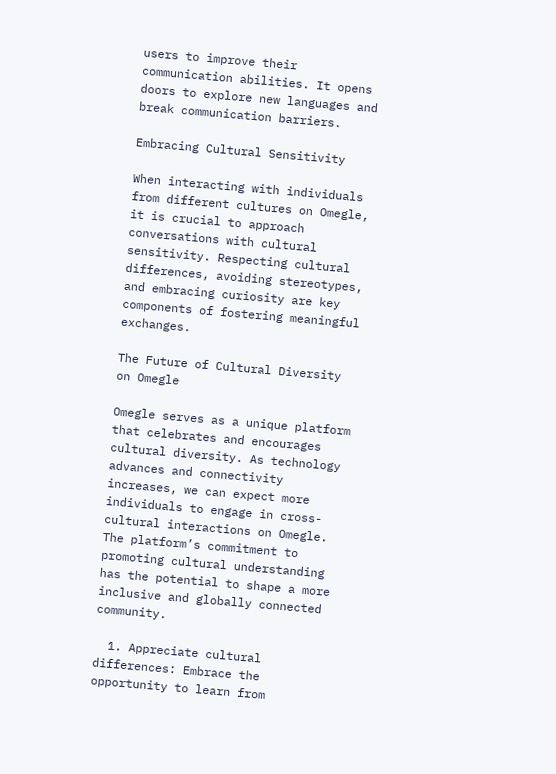users to improve their communication abilities. It opens doors to explore new languages and break communication barriers.

Embracing Cultural Sensitivity

When interacting with individuals from different cultures on Omegle, it is crucial to approach conversations with cultural sensitivity. Respecting cultural differences, avoiding stereotypes, and embracing curiosity are key components of fostering meaningful exchanges.

The Future of Cultural Diversity on Omegle

Omegle serves as a unique platform that celebrates and encourages cultural diversity. As technology advances and connectivity increases, we can expect more individuals to engage in cross-cultural interactions on Omegle. The platform’s commitment to promoting cultural understanding has the potential to shape a more inclusive and globally connected community.

  1. Appreciate cultural differences: Embrace the opportunity to learn from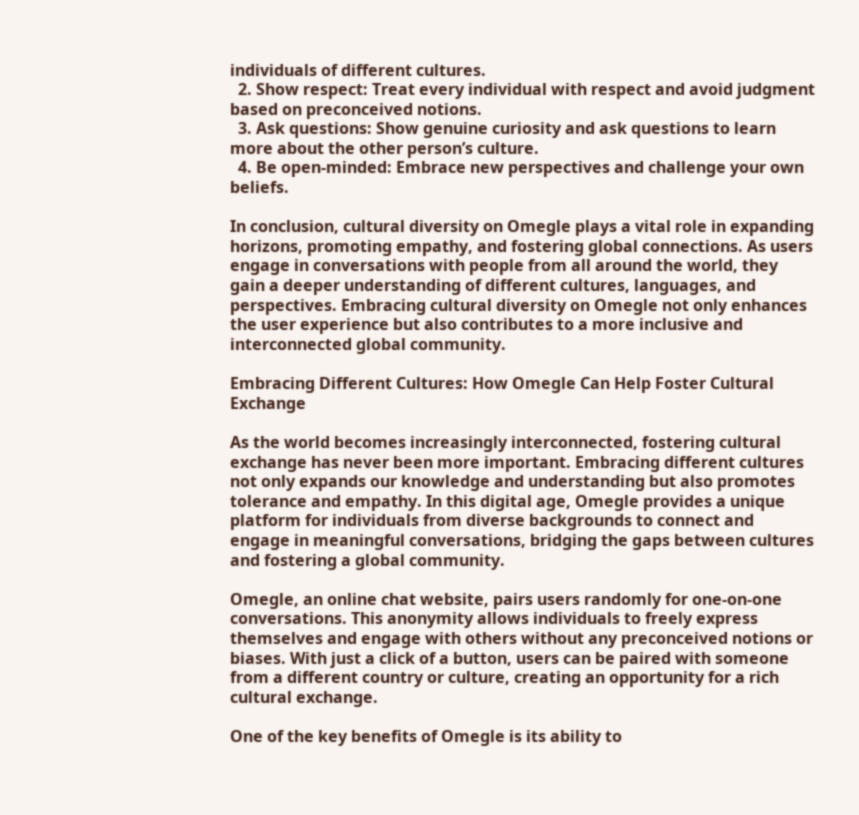individuals of different cultures.
  2. Show respect: Treat every individual with respect and avoid judgment based on preconceived notions.
  3. Ask questions: Show genuine curiosity and ask questions to learn more about the other person’s culture.
  4. Be open-minded: Embrace new perspectives and challenge your own beliefs.

In conclusion, cultural diversity on Omegle plays a vital role in expanding horizons, promoting empathy, and fostering global connections. As users engage in conversations with people from all around the world, they gain a deeper understanding of different cultures, languages, and perspectives. Embracing cultural diversity on Omegle not only enhances the user experience but also contributes to a more inclusive and interconnected global community.

Embracing Different Cultures: How Omegle Can Help Foster Cultural Exchange

As the world becomes increasingly interconnected, fostering cultural exchange has never been more important. Embracing different cultures not only expands our knowledge and understanding but also promotes tolerance and empathy. In this digital age, Omegle provides a unique platform for individuals from diverse backgrounds to connect and engage in meaningful conversations, bridging the gaps between cultures and fostering a global community.

Omegle, an online chat website, pairs users randomly for one-on-one conversations. This anonymity allows individuals to freely express themselves and engage with others without any preconceived notions or biases. With just a click of a button, users can be paired with someone from a different country or culture, creating an opportunity for a rich cultural exchange.

One of the key benefits of Omegle is its ability to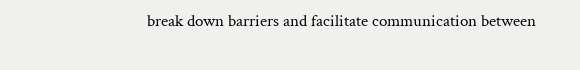break down barriers and facilitate communication between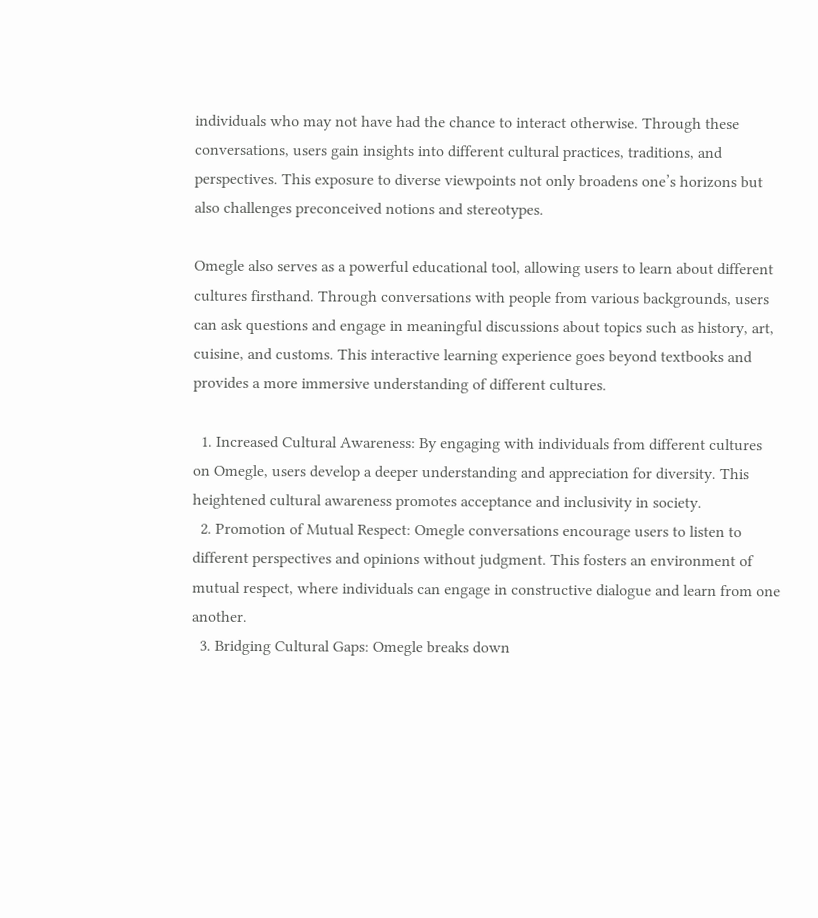individuals who may not have had the chance to interact otherwise. Through these conversations, users gain insights into different cultural practices, traditions, and perspectives. This exposure to diverse viewpoints not only broadens one’s horizons but also challenges preconceived notions and stereotypes.

Omegle also serves as a powerful educational tool, allowing users to learn about different cultures firsthand. Through conversations with people from various backgrounds, users can ask questions and engage in meaningful discussions about topics such as history, art, cuisine, and customs. This interactive learning experience goes beyond textbooks and provides a more immersive understanding of different cultures.

  1. Increased Cultural Awareness: By engaging with individuals from different cultures on Omegle, users develop a deeper understanding and appreciation for diversity. This heightened cultural awareness promotes acceptance and inclusivity in society.
  2. Promotion of Mutual Respect: Omegle conversations encourage users to listen to different perspectives and opinions without judgment. This fosters an environment of mutual respect, where individuals can engage in constructive dialogue and learn from one another.
  3. Bridging Cultural Gaps: Omegle breaks down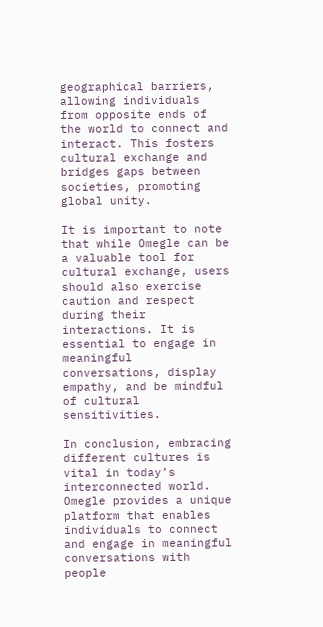geographical barriers, allowing individuals from opposite ends of the world to connect and interact. This fosters cultural exchange and bridges gaps between societies, promoting global unity.

It is important to note that while Omegle can be a valuable tool for cultural exchange, users should also exercise caution and respect during their interactions. It is essential to engage in meaningful conversations, display empathy, and be mindful of cultural sensitivities.

In conclusion, embracing different cultures is vital in today’s interconnected world. Omegle provides a unique platform that enables individuals to connect and engage in meaningful conversations with people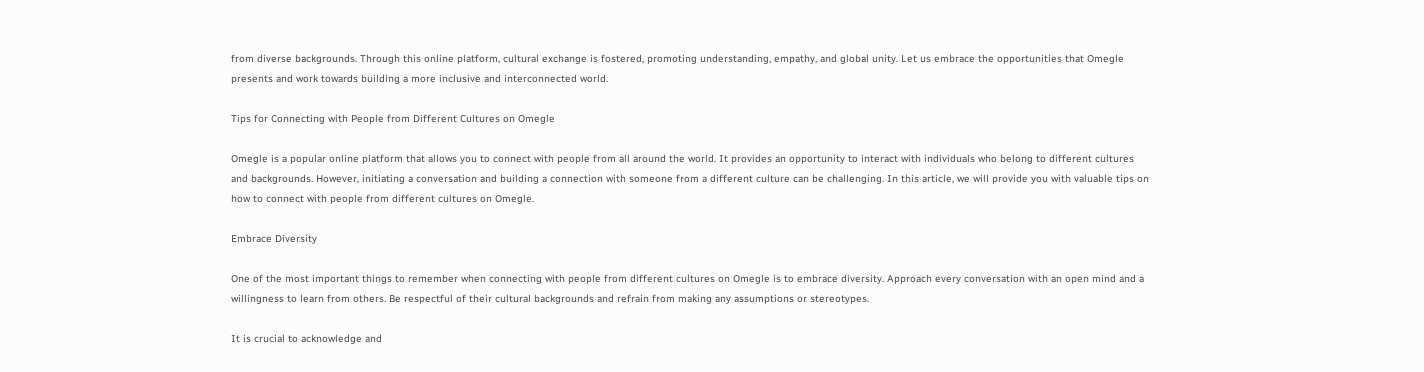from diverse backgrounds. Through this online platform, cultural exchange is fostered, promoting understanding, empathy, and global unity. Let us embrace the opportunities that Omegle presents and work towards building a more inclusive and interconnected world.

Tips for Connecting with People from Different Cultures on Omegle

Omegle is a popular online platform that allows you to connect with people from all around the world. It provides an opportunity to interact with individuals who belong to different cultures and backgrounds. However, initiating a conversation and building a connection with someone from a different culture can be challenging. In this article, we will provide you with valuable tips on how to connect with people from different cultures on Omegle.

Embrace Diversity

One of the most important things to remember when connecting with people from different cultures on Omegle is to embrace diversity. Approach every conversation with an open mind and a willingness to learn from others. Be respectful of their cultural backgrounds and refrain from making any assumptions or stereotypes.

It is crucial to acknowledge and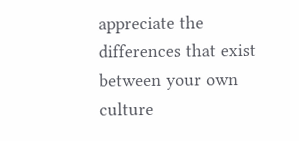appreciate the differences that exist between your own culture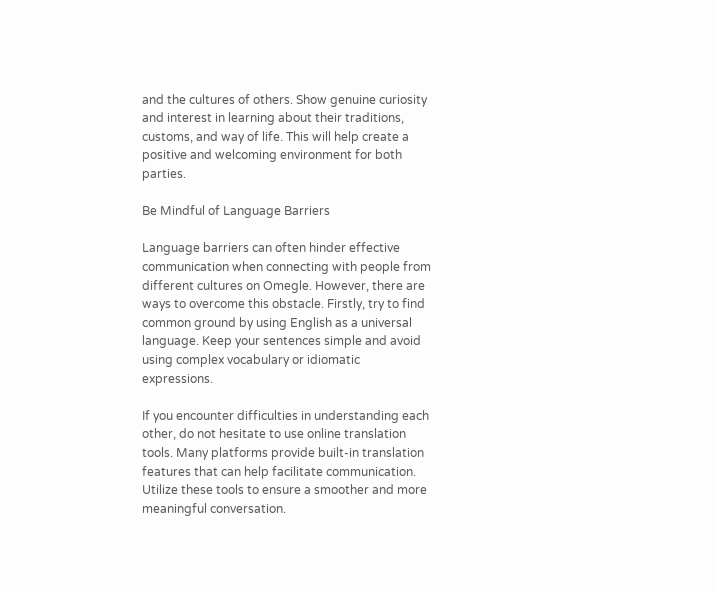and the cultures of others. Show genuine curiosity and interest in learning about their traditions, customs, and way of life. This will help create a positive and welcoming environment for both parties.

Be Mindful of Language Barriers

Language barriers can often hinder effective communication when connecting with people from different cultures on Omegle. However, there are ways to overcome this obstacle. Firstly, try to find common ground by using English as a universal language. Keep your sentences simple and avoid using complex vocabulary or idiomatic expressions.

If you encounter difficulties in understanding each other, do not hesitate to use online translation tools. Many platforms provide built-in translation features that can help facilitate communication. Utilize these tools to ensure a smoother and more meaningful conversation.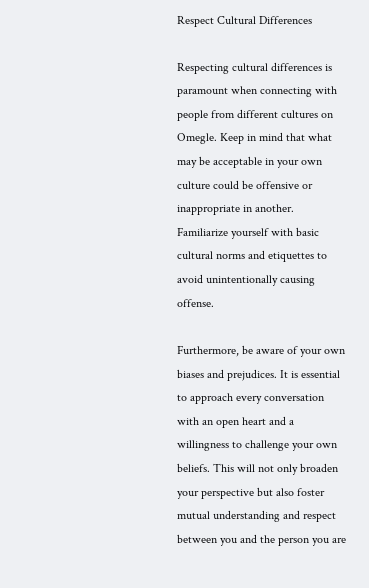Respect Cultural Differences

Respecting cultural differences is paramount when connecting with people from different cultures on Omegle. Keep in mind that what may be acceptable in your own culture could be offensive or inappropriate in another. Familiarize yourself with basic cultural norms and etiquettes to avoid unintentionally causing offense.

Furthermore, be aware of your own biases and prejudices. It is essential to approach every conversation with an open heart and a willingness to challenge your own beliefs. This will not only broaden your perspective but also foster mutual understanding and respect between you and the person you are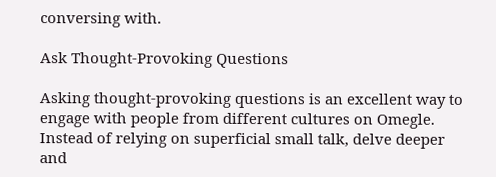conversing with.

Ask Thought-Provoking Questions

Asking thought-provoking questions is an excellent way to engage with people from different cultures on Omegle. Instead of relying on superficial small talk, delve deeper and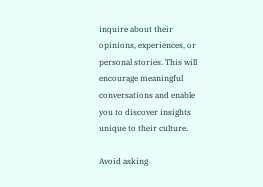inquire about their opinions, experiences, or personal stories. This will encourage meaningful conversations and enable you to discover insights unique to their culture.

Avoid asking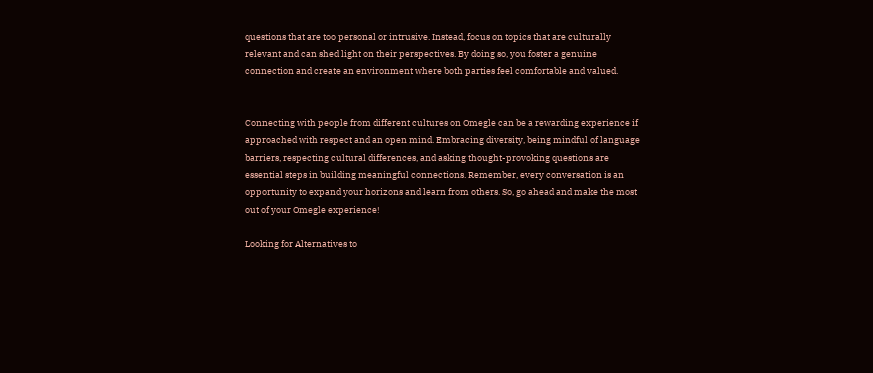questions that are too personal or intrusive. Instead, focus on topics that are culturally relevant and can shed light on their perspectives. By doing so, you foster a genuine connection and create an environment where both parties feel comfortable and valued.


Connecting with people from different cultures on Omegle can be a rewarding experience if approached with respect and an open mind. Embracing diversity, being mindful of language barriers, respecting cultural differences, and asking thought-provoking questions are essential steps in building meaningful connections. Remember, every conversation is an opportunity to expand your horizons and learn from others. So, go ahead and make the most out of your Omegle experience!

Looking for Alternatives to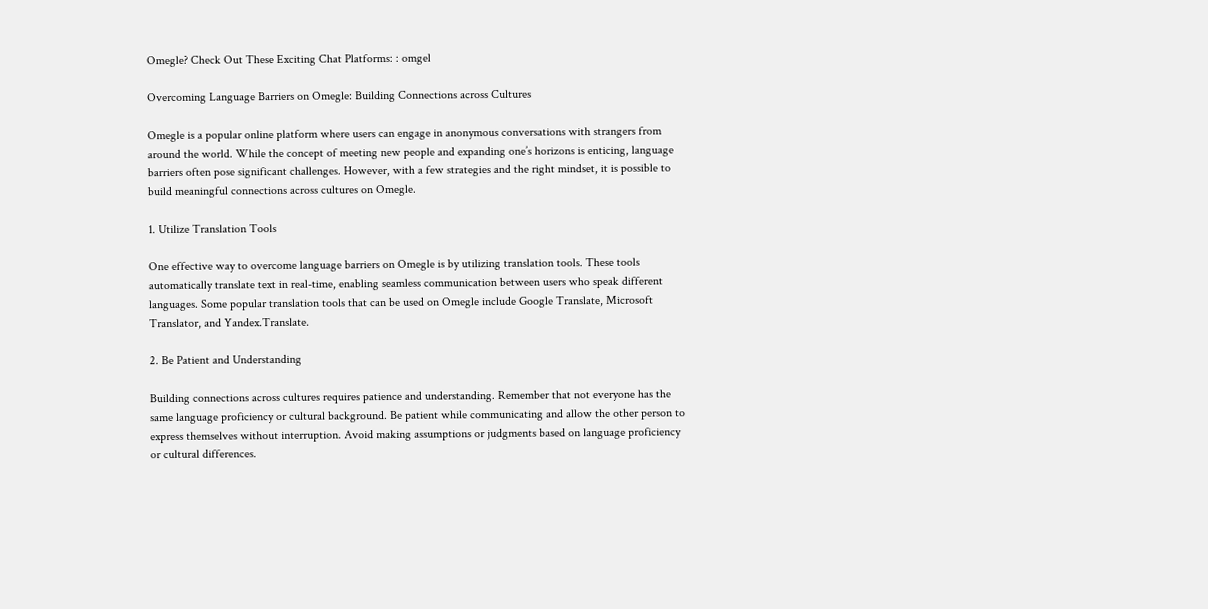Omegle? Check Out These Exciting Chat Platforms: : omgel

Overcoming Language Barriers on Omegle: Building Connections across Cultures

Omegle is a popular online platform where users can engage in anonymous conversations with strangers from around the world. While the concept of meeting new people and expanding one’s horizons is enticing, language barriers often pose significant challenges. However, with a few strategies and the right mindset, it is possible to build meaningful connections across cultures on Omegle.

1. Utilize Translation Tools

One effective way to overcome language barriers on Omegle is by utilizing translation tools. These tools automatically translate text in real-time, enabling seamless communication between users who speak different languages. Some popular translation tools that can be used on Omegle include Google Translate, Microsoft Translator, and Yandex.Translate.

2. Be Patient and Understanding

Building connections across cultures requires patience and understanding. Remember that not everyone has the same language proficiency or cultural background. Be patient while communicating and allow the other person to express themselves without interruption. Avoid making assumptions or judgments based on language proficiency or cultural differences.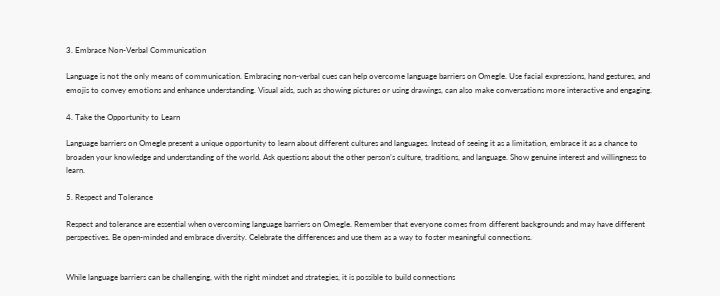3. Embrace Non-Verbal Communication

Language is not the only means of communication. Embracing non-verbal cues can help overcome language barriers on Omegle. Use facial expressions, hand gestures, and emojis to convey emotions and enhance understanding. Visual aids, such as showing pictures or using drawings, can also make conversations more interactive and engaging.

4. Take the Opportunity to Learn

Language barriers on Omegle present a unique opportunity to learn about different cultures and languages. Instead of seeing it as a limitation, embrace it as a chance to broaden your knowledge and understanding of the world. Ask questions about the other person’s culture, traditions, and language. Show genuine interest and willingness to learn.

5. Respect and Tolerance

Respect and tolerance are essential when overcoming language barriers on Omegle. Remember that everyone comes from different backgrounds and may have different perspectives. Be open-minded and embrace diversity. Celebrate the differences and use them as a way to foster meaningful connections.


While language barriers can be challenging, with the right mindset and strategies, it is possible to build connections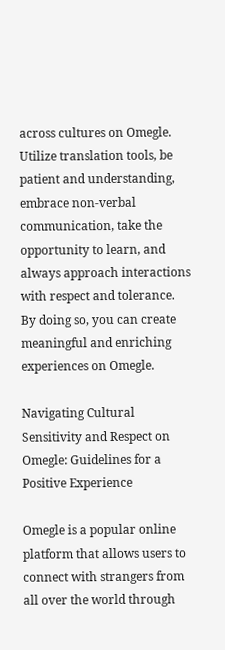across cultures on Omegle. Utilize translation tools, be patient and understanding, embrace non-verbal communication, take the opportunity to learn, and always approach interactions with respect and tolerance. By doing so, you can create meaningful and enriching experiences on Omegle.

Navigating Cultural Sensitivity and Respect on Omegle: Guidelines for a Positive Experience

Omegle is a popular online platform that allows users to connect with strangers from all over the world through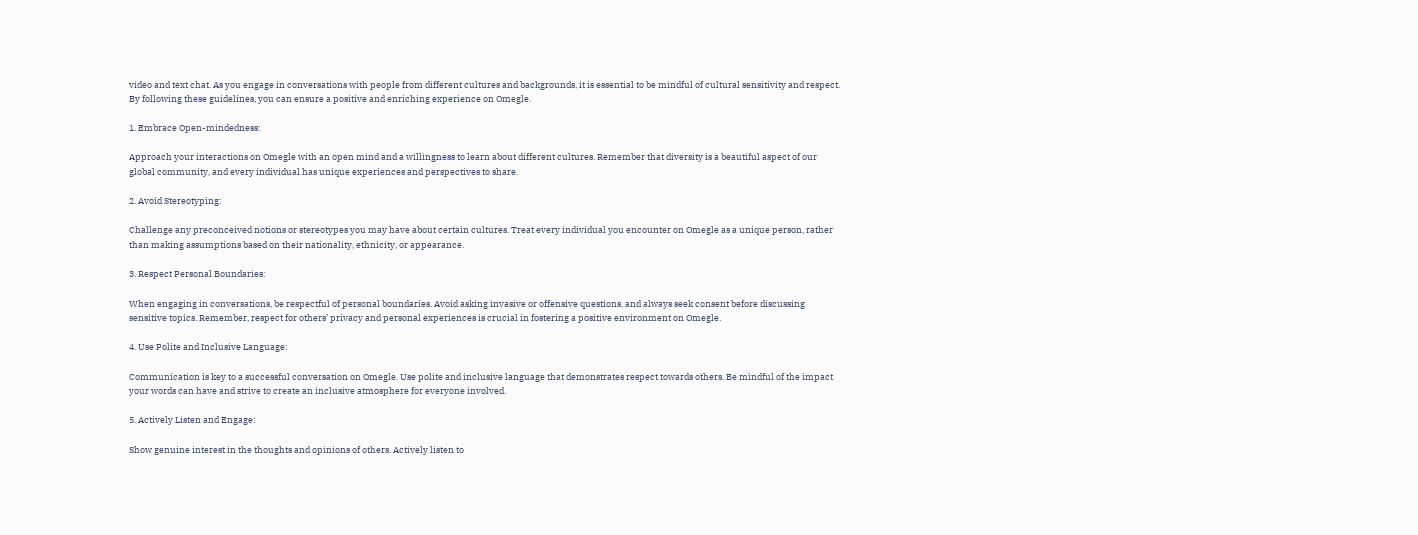video and text chat. As you engage in conversations with people from different cultures and backgrounds, it is essential to be mindful of cultural sensitivity and respect. By following these guidelines, you can ensure a positive and enriching experience on Omegle.

1. Embrace Open-mindedness:

Approach your interactions on Omegle with an open mind and a willingness to learn about different cultures. Remember that diversity is a beautiful aspect of our global community, and every individual has unique experiences and perspectives to share.

2. Avoid Stereotyping:

Challenge any preconceived notions or stereotypes you may have about certain cultures. Treat every individual you encounter on Omegle as a unique person, rather than making assumptions based on their nationality, ethnicity, or appearance.

3. Respect Personal Boundaries:

When engaging in conversations, be respectful of personal boundaries. Avoid asking invasive or offensive questions, and always seek consent before discussing sensitive topics. Remember, respect for others’ privacy and personal experiences is crucial in fostering a positive environment on Omegle.

4. Use Polite and Inclusive Language:

Communication is key to a successful conversation on Omegle. Use polite and inclusive language that demonstrates respect towards others. Be mindful of the impact your words can have and strive to create an inclusive atmosphere for everyone involved.

5. Actively Listen and Engage:

Show genuine interest in the thoughts and opinions of others. Actively listen to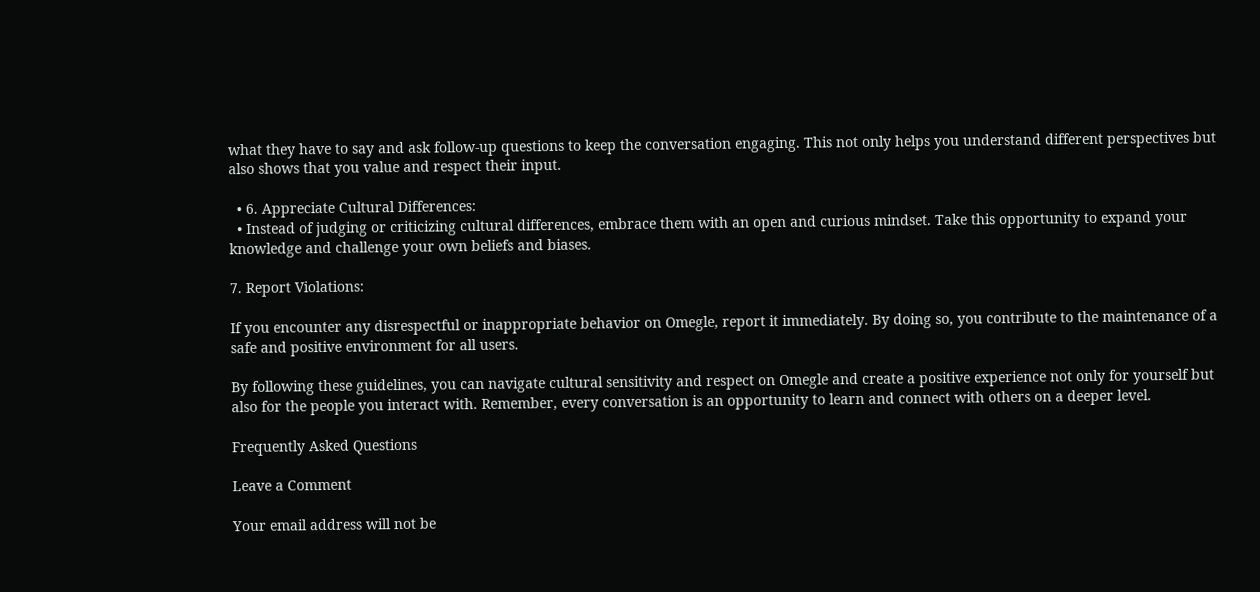what they have to say and ask follow-up questions to keep the conversation engaging. This not only helps you understand different perspectives but also shows that you value and respect their input.

  • 6. Appreciate Cultural Differences:
  • Instead of judging or criticizing cultural differences, embrace them with an open and curious mindset. Take this opportunity to expand your knowledge and challenge your own beliefs and biases.

7. Report Violations:

If you encounter any disrespectful or inappropriate behavior on Omegle, report it immediately. By doing so, you contribute to the maintenance of a safe and positive environment for all users.

By following these guidelines, you can navigate cultural sensitivity and respect on Omegle and create a positive experience not only for yourself but also for the people you interact with. Remember, every conversation is an opportunity to learn and connect with others on a deeper level.

Frequently Asked Questions

Leave a Comment

Your email address will not be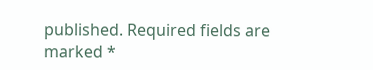published. Required fields are marked *